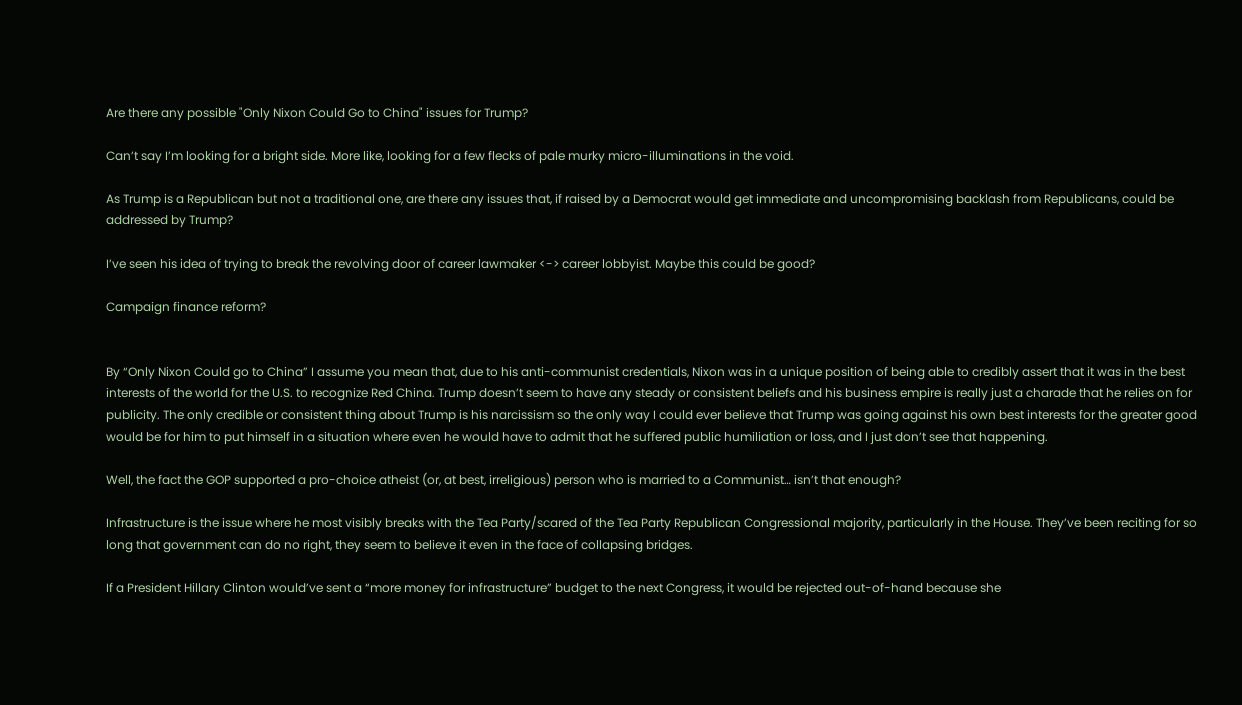Are there any possible "Only Nixon Could Go to China" issues for Trump?

Can’t say I’m looking for a bright side. More like, looking for a few flecks of pale murky micro-illuminations in the void.

As Trump is a Republican but not a traditional one, are there any issues that, if raised by a Democrat would get immediate and uncompromising backlash from Republicans, could be addressed by Trump?

I’ve seen his idea of trying to break the revolving door of career lawmaker <-> career lobbyist. Maybe this could be good?

Campaign finance reform?


By “Only Nixon Could go to China” I assume you mean that, due to his anti-communist credentials, Nixon was in a unique position of being able to credibly assert that it was in the best interests of the world for the U.S. to recognize Red China. Trump doesn’t seem to have any steady or consistent beliefs and his business empire is really just a charade that he relies on for publicity. The only credible or consistent thing about Trump is his narcissism so the only way I could ever believe that Trump was going against his own best interests for the greater good would be for him to put himself in a situation where even he would have to admit that he suffered public humiliation or loss, and I just don’t see that happening.

Well, the fact the GOP supported a pro-choice atheist (or, at best, irreligious) person who is married to a Communist… isn’t that enough?

Infrastructure is the issue where he most visibly breaks with the Tea Party/scared of the Tea Party Republican Congressional majority, particularly in the House. They’ve been reciting for so long that government can do no right, they seem to believe it even in the face of collapsing bridges.

If a President Hillary Clinton would’ve sent a “more money for infrastructure” budget to the next Congress, it would be rejected out-of-hand because she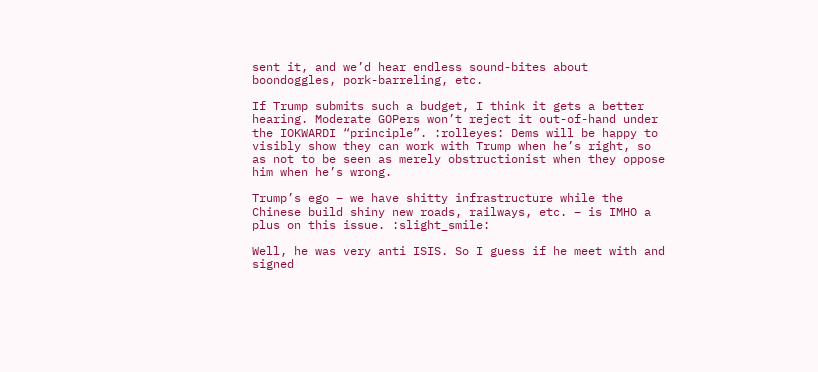sent it, and we’d hear endless sound-bites about boondoggles, pork-barreling, etc.

If Trump submits such a budget, I think it gets a better hearing. Moderate GOPers won’t reject it out-of-hand under the IOKWARDI “principle”. :rolleyes: Dems will be happy to visibly show they can work with Trump when he’s right, so as not to be seen as merely obstructionist when they oppose him when he’s wrong.

Trump’s ego – we have shitty infrastructure while the Chinese build shiny new roads, railways, etc. – is IMHO a plus on this issue. :slight_smile:

Well, he was very anti ISIS. So I guess if he meet with and signed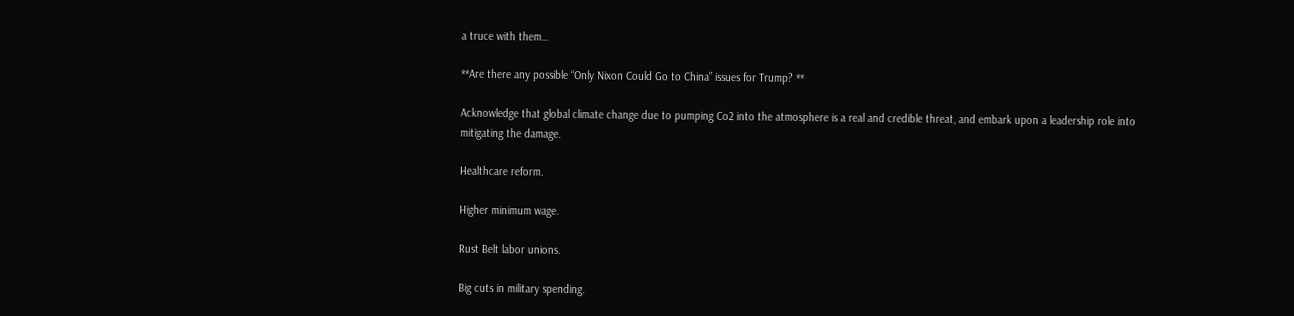a truce with them…

**Are there any possible “Only Nixon Could Go to China” issues for Trump? **

Acknowledge that global climate change due to pumping Co2 into the atmosphere is a real and credible threat, and embark upon a leadership role into mitigating the damage.

Healthcare reform.

Higher minimum wage.

Rust Belt labor unions.

Big cuts in military spending.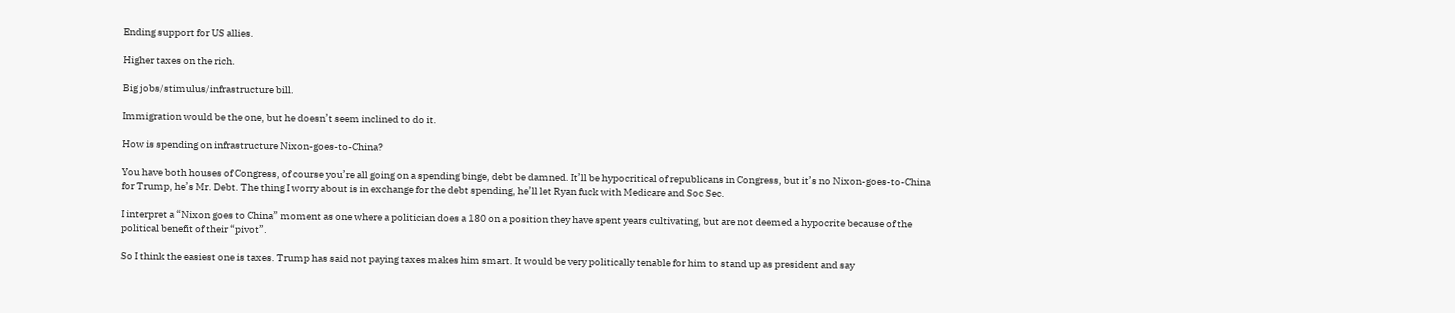Ending support for US allies.

Higher taxes on the rich.

Big jobs/stimulus/infrastructure bill.

Immigration would be the one, but he doesn’t seem inclined to do it.

How is spending on infrastructure Nixon-goes-to-China?

You have both houses of Congress, of course you’re all going on a spending binge, debt be damned. It’ll be hypocritical of republicans in Congress, but it’s no Nixon-goes-to-China for Trump, he’s Mr. Debt. The thing I worry about is in exchange for the debt spending, he’ll let Ryan fuck with Medicare and Soc Sec.

I interpret a “Nixon goes to China” moment as one where a politician does a 180 on a position they have spent years cultivating, but are not deemed a hypocrite because of the political benefit of their “pivot”.

So I think the easiest one is taxes. Trump has said not paying taxes makes him smart. It would be very politically tenable for him to stand up as president and say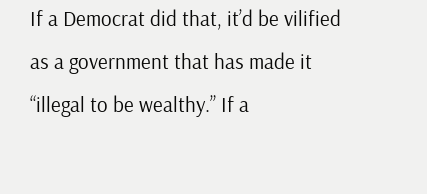If a Democrat did that, it’d be vilified as a government that has made it “illegal to be wealthy.” If a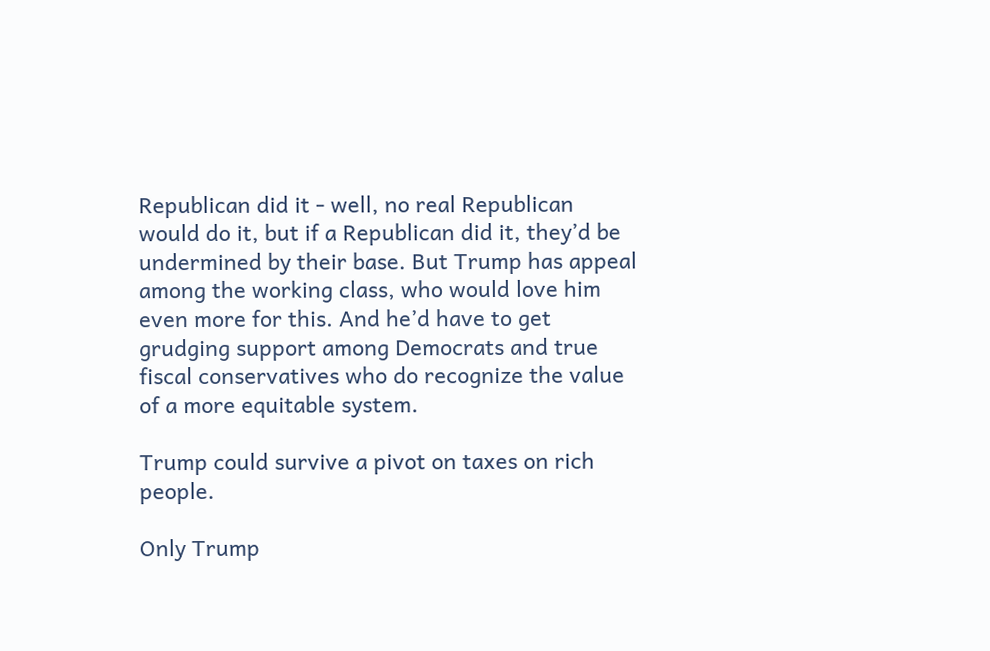Republican did it - well, no real Republican would do it, but if a Republican did it, they’d be undermined by their base. But Trump has appeal among the working class, who would love him even more for this. And he’d have to get grudging support among Democrats and true fiscal conservatives who do recognize the value of a more equitable system.

Trump could survive a pivot on taxes on rich people.

Only Trump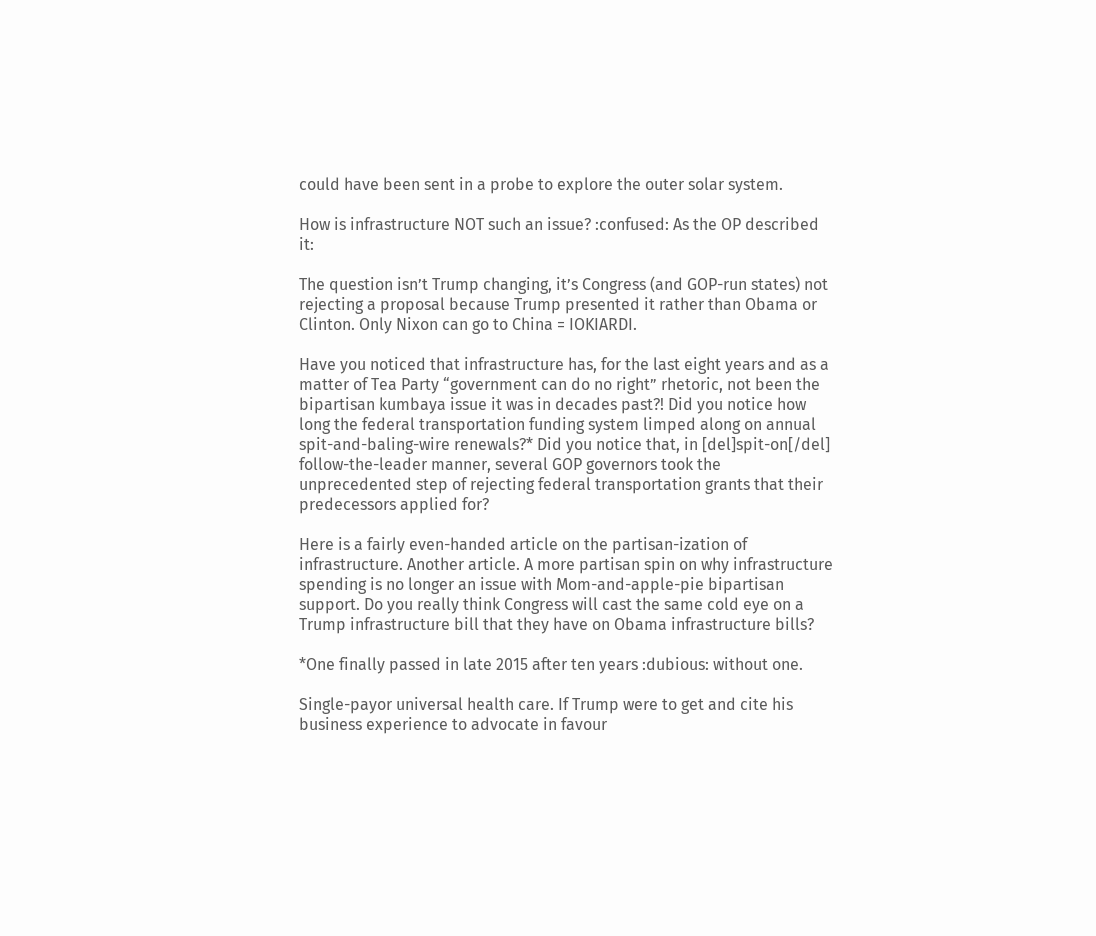could have been sent in a probe to explore the outer solar system.

How is infrastructure NOT such an issue? :confused: As the OP described it:

The question isn’t Trump changing, it’s Congress (and GOP-run states) not rejecting a proposal because Trump presented it rather than Obama or Clinton. Only Nixon can go to China = IOKIARDI.

Have you noticed that infrastructure has, for the last eight years and as a matter of Tea Party “government can do no right” rhetoric, not been the bipartisan kumbaya issue it was in decades past?! Did you notice how long the federal transportation funding system limped along on annual spit-and-baling-wire renewals?* Did you notice that, in [del]spit-on[/del] follow-the-leader manner, several GOP governors took the unprecedented step of rejecting federal transportation grants that their predecessors applied for?

Here is a fairly even-handed article on the partisan-ization of infrastructure. Another article. A more partisan spin on why infrastructure spending is no longer an issue with Mom-and-apple-pie bipartisan support. Do you really think Congress will cast the same cold eye on a Trump infrastructure bill that they have on Obama infrastructure bills?

*One finally passed in late 2015 after ten years :dubious: without one.

Single-payor universal health care. If Trump were to get and cite his business experience to advocate in favour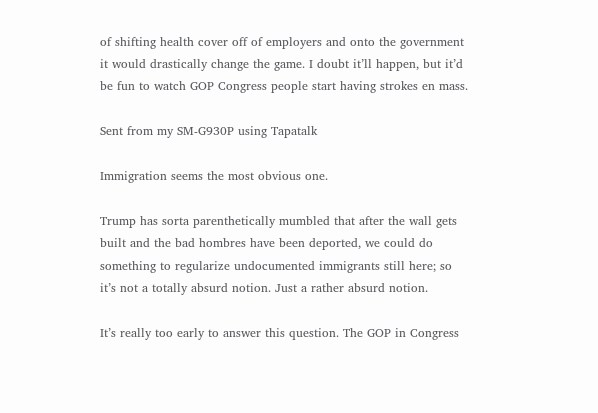of shifting health cover off of employers and onto the government it would drastically change the game. I doubt it’ll happen, but it’d be fun to watch GOP Congress people start having strokes en mass.

Sent from my SM-G930P using Tapatalk

Immigration seems the most obvious one.

Trump has sorta parenthetically mumbled that after the wall gets built and the bad hombres have been deported, we could do something to regularize undocumented immigrants still here; so it’s not a totally absurd notion. Just a rather absurd notion.

It’s really too early to answer this question. The GOP in Congress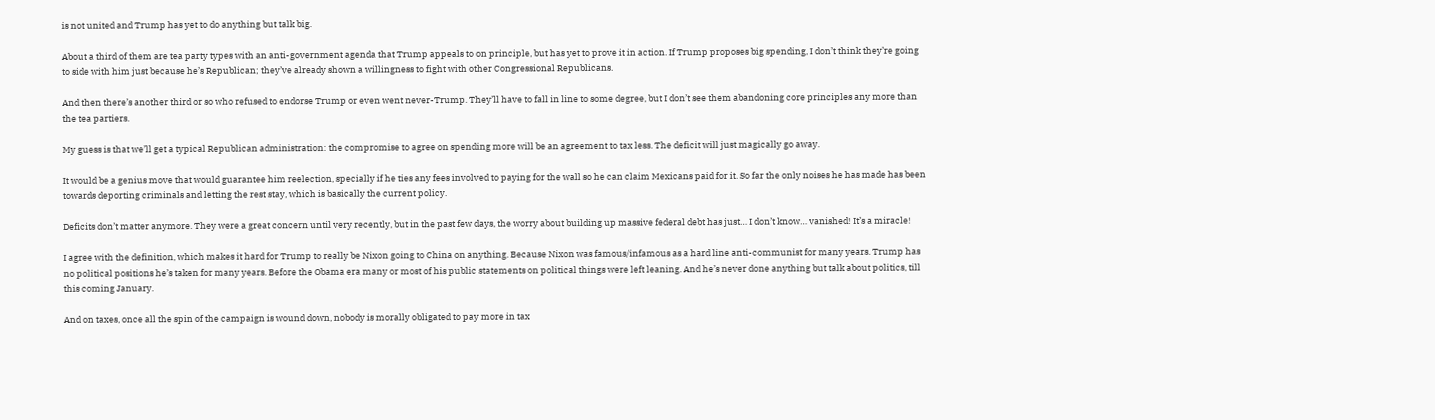is not united and Trump has yet to do anything but talk big.

About a third of them are tea party types with an anti-government agenda that Trump appeals to on principle, but has yet to prove it in action. If Trump proposes big spending, I don’t think they’re going to side with him just because he’s Republican; they’ve already shown a willingness to fight with other Congressional Republicans.

And then there’s another third or so who refused to endorse Trump or even went never-Trump. They’ll have to fall in line to some degree, but I don’t see them abandoning core principles any more than the tea partiers.

My guess is that we’ll get a typical Republican administration: the compromise to agree on spending more will be an agreement to tax less. The deficit will just magically go away.

It would be a genius move that would guarantee him reelection, specially if he ties any fees involved to paying for the wall so he can claim Mexicans paid for it. So far the only noises he has made has been towards deporting criminals and letting the rest stay, which is basically the current policy.

Deficits don’t matter anymore. They were a great concern until very recently, but in the past few days, the worry about building up massive federal debt has just… I don’t know… vanished! It’s a miracle!

I agree with the definition, which makes it hard for Trump to really be Nixon going to China on anything. Because Nixon was famous/infamous as a hard line anti-communist for many years. Trump has no political positions he’s taken for many years. Before the Obama era many or most of his public statements on political things were left leaning. And he’s never done anything but talk about politics, till this coming January.

And on taxes, once all the spin of the campaign is wound down, nobody is morally obligated to pay more in tax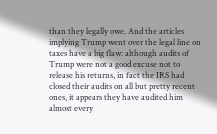than they legally owe. And the articles implying Trump went over the legal line on taxes have a big flaw: although audits of Trump were not a good excuse not to release his returns, in fact the IRS had closed their audits on all but pretty recent ones, it appears they have audited him almost every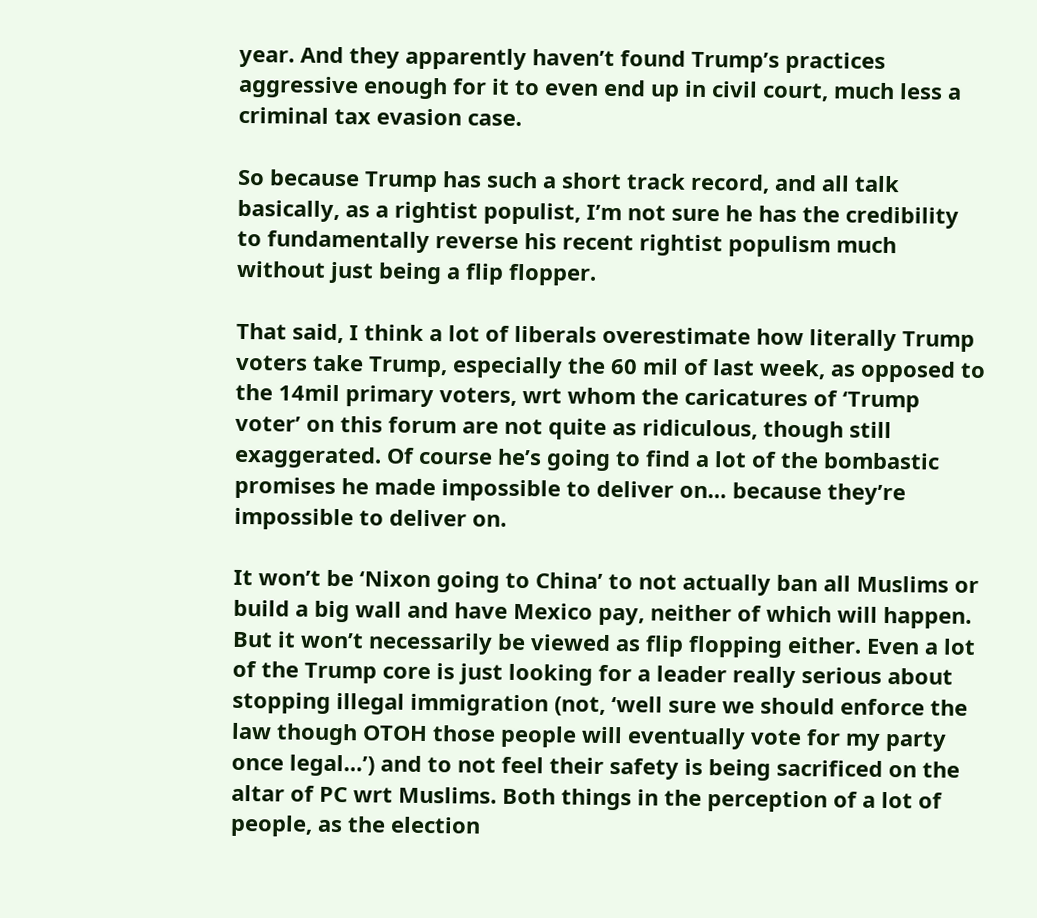year. And they apparently haven’t found Trump’s practices aggressive enough for it to even end up in civil court, much less a criminal tax evasion case.

So because Trump has such a short track record, and all talk basically, as a rightist populist, I’m not sure he has the credibility to fundamentally reverse his recent rightist populism much without just being a flip flopper.

That said, I think a lot of liberals overestimate how literally Trump voters take Trump, especially the 60 mil of last week, as opposed to the 14mil primary voters, wrt whom the caricatures of ‘Trump voter’ on this forum are not quite as ridiculous, though still exaggerated. Of course he’s going to find a lot of the bombastic promises he made impossible to deliver on… because they’re impossible to deliver on.

It won’t be ‘Nixon going to China’ to not actually ban all Muslims or build a big wall and have Mexico pay, neither of which will happen. But it won’t necessarily be viewed as flip flopping either. Even a lot of the Trump core is just looking for a leader really serious about stopping illegal immigration (not, ‘well sure we should enforce the law though OTOH those people will eventually vote for my party once legal…’) and to not feel their safety is being sacrificed on the altar of PC wrt Muslims. Both things in the perception of a lot of people, as the election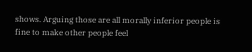shows. Arguing those are all morally inferior people is fine to make other people feel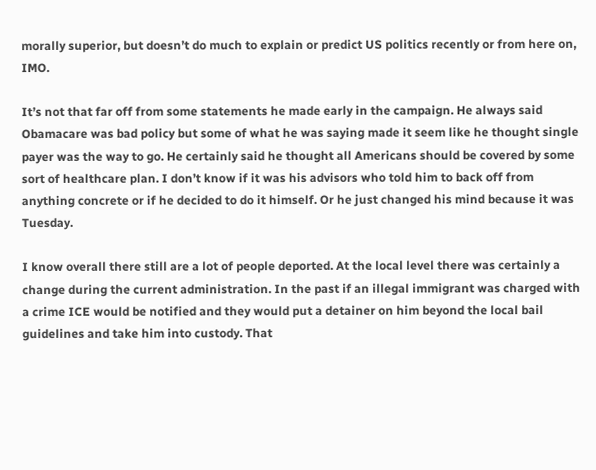morally superior, but doesn’t do much to explain or predict US politics recently or from here on, IMO.

It’s not that far off from some statements he made early in the campaign. He always said Obamacare was bad policy but some of what he was saying made it seem like he thought single payer was the way to go. He certainly said he thought all Americans should be covered by some sort of healthcare plan. I don’t know if it was his advisors who told him to back off from anything concrete or if he decided to do it himself. Or he just changed his mind because it was Tuesday.

I know overall there still are a lot of people deported. At the local level there was certainly a change during the current administration. In the past if an illegal immigrant was charged with a crime ICE would be notified and they would put a detainer on him beyond the local bail guidelines and take him into custody. That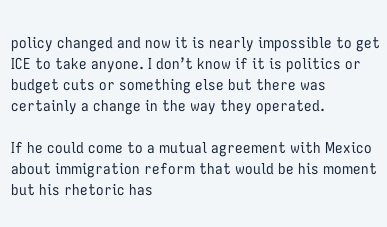policy changed and now it is nearly impossible to get ICE to take anyone. I don’t know if it is politics or budget cuts or something else but there was certainly a change in the way they operated.

If he could come to a mutual agreement with Mexico about immigration reform that would be his moment but his rhetoric has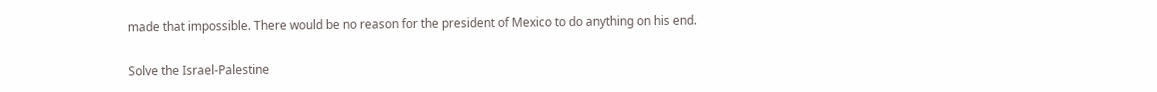made that impossible. There would be no reason for the president of Mexico to do anything on his end.

Solve the Israel-Palestine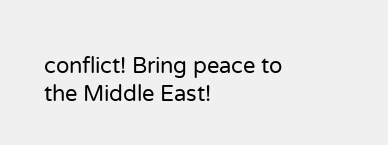conflict! Bring peace to the Middle East!